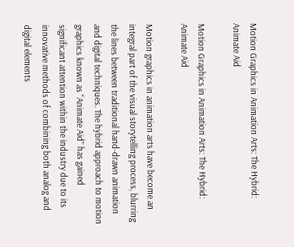Motion Graphics in Animation Arts: The Hybrid: Animate Aid

Motion Graphics in Animation Arts: The Hybrid: Animate Aid

Motion graphics in animation arts have become an integral part of the visual storytelling process, blurring the lines between traditional hand-drawn animation and digital techniques. The hybrid approach to motion graphics known as “Animate Aid” has gained significant attention within the industry due to its innovative methods of combining both analog and digital elements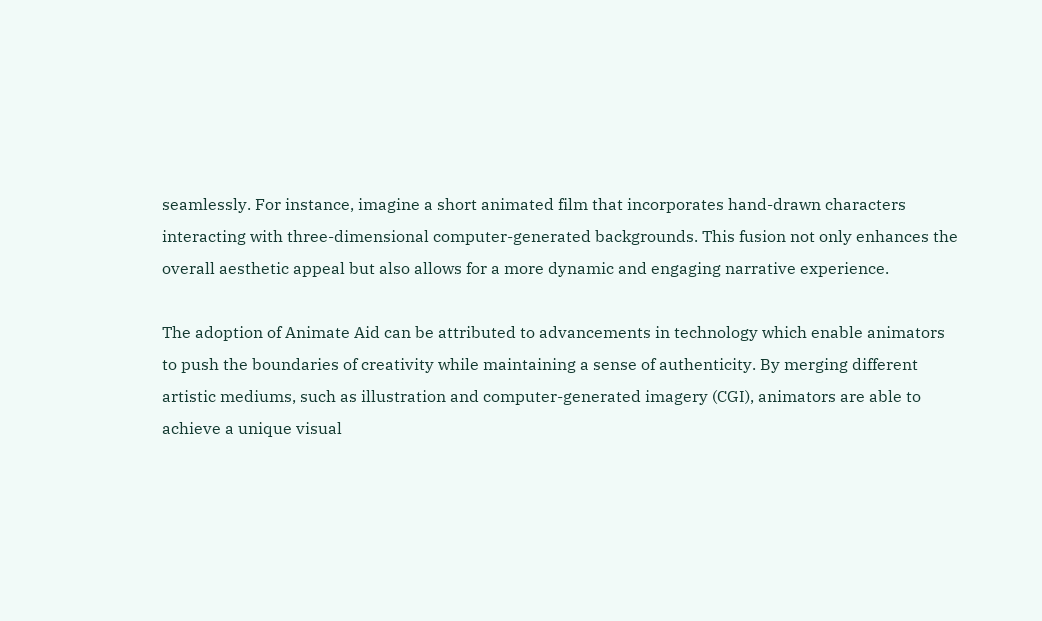seamlessly. For instance, imagine a short animated film that incorporates hand-drawn characters interacting with three-dimensional computer-generated backgrounds. This fusion not only enhances the overall aesthetic appeal but also allows for a more dynamic and engaging narrative experience.

The adoption of Animate Aid can be attributed to advancements in technology which enable animators to push the boundaries of creativity while maintaining a sense of authenticity. By merging different artistic mediums, such as illustration and computer-generated imagery (CGI), animators are able to achieve a unique visual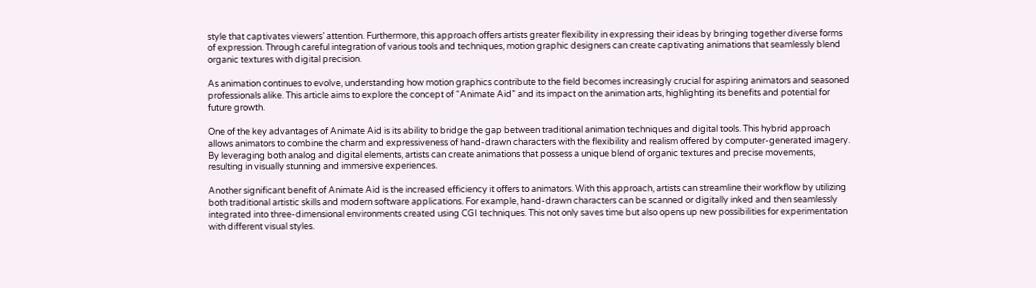style that captivates viewers’ attention. Furthermore, this approach offers artists greater flexibility in expressing their ideas by bringing together diverse forms of expression. Through careful integration of various tools and techniques, motion graphic designers can create captivating animations that seamlessly blend organic textures with digital precision.

As animation continues to evolve, understanding how motion graphics contribute to the field becomes increasingly crucial for aspiring animators and seasoned professionals alike. This article aims to explore the concept of “Animate Aid” and its impact on the animation arts, highlighting its benefits and potential for future growth.

One of the key advantages of Animate Aid is its ability to bridge the gap between traditional animation techniques and digital tools. This hybrid approach allows animators to combine the charm and expressiveness of hand-drawn characters with the flexibility and realism offered by computer-generated imagery. By leveraging both analog and digital elements, artists can create animations that possess a unique blend of organic textures and precise movements, resulting in visually stunning and immersive experiences.

Another significant benefit of Animate Aid is the increased efficiency it offers to animators. With this approach, artists can streamline their workflow by utilizing both traditional artistic skills and modern software applications. For example, hand-drawn characters can be scanned or digitally inked and then seamlessly integrated into three-dimensional environments created using CGI techniques. This not only saves time but also opens up new possibilities for experimentation with different visual styles.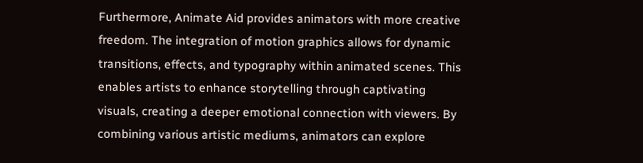Furthermore, Animate Aid provides animators with more creative freedom. The integration of motion graphics allows for dynamic transitions, effects, and typography within animated scenes. This enables artists to enhance storytelling through captivating visuals, creating a deeper emotional connection with viewers. By combining various artistic mediums, animators can explore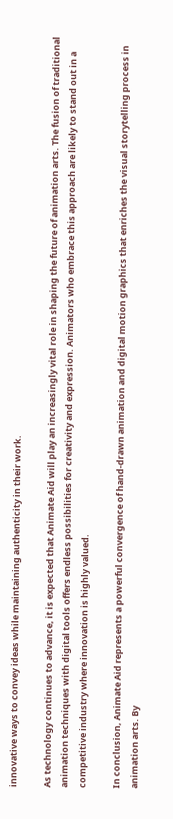innovative ways to convey ideas while maintaining authenticity in their work.

As technology continues to advance, it is expected that Animate Aid will play an increasingly vital role in shaping the future of animation arts. The fusion of traditional animation techniques with digital tools offers endless possibilities for creativity and expression. Animators who embrace this approach are likely to stand out in a competitive industry where innovation is highly valued.

In conclusion, Animate Aid represents a powerful convergence of hand-drawn animation and digital motion graphics that enriches the visual storytelling process in animation arts. By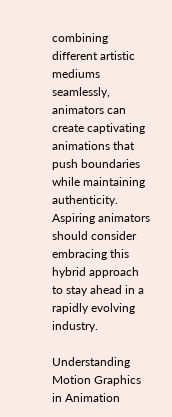combining different artistic mediums seamlessly, animators can create captivating animations that push boundaries while maintaining authenticity. Aspiring animators should consider embracing this hybrid approach to stay ahead in a rapidly evolving industry.

Understanding Motion Graphics in Animation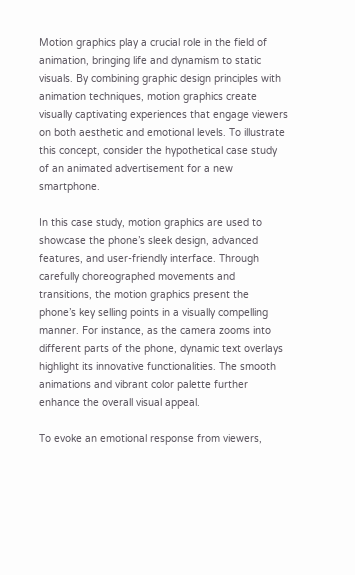Motion graphics play a crucial role in the field of animation, bringing life and dynamism to static visuals. By combining graphic design principles with animation techniques, motion graphics create visually captivating experiences that engage viewers on both aesthetic and emotional levels. To illustrate this concept, consider the hypothetical case study of an animated advertisement for a new smartphone.

In this case study, motion graphics are used to showcase the phone’s sleek design, advanced features, and user-friendly interface. Through carefully choreographed movements and transitions, the motion graphics present the phone’s key selling points in a visually compelling manner. For instance, as the camera zooms into different parts of the phone, dynamic text overlays highlight its innovative functionalities. The smooth animations and vibrant color palette further enhance the overall visual appeal.

To evoke an emotional response from viewers,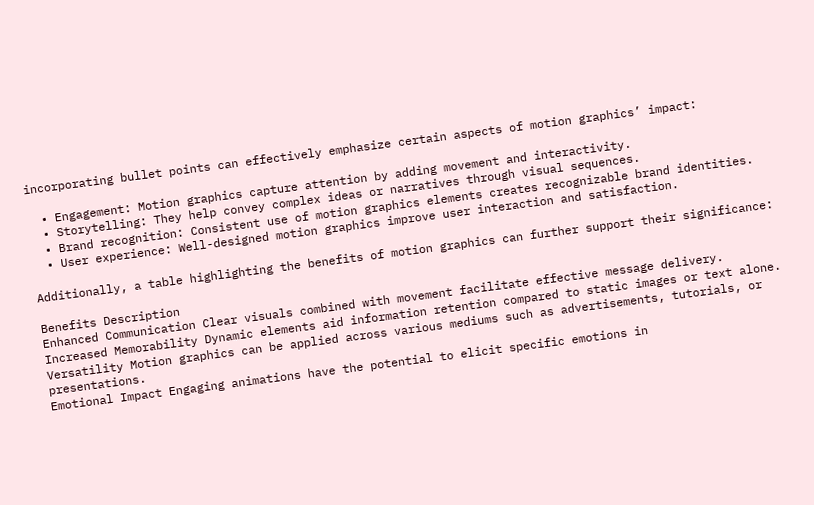incorporating bullet points can effectively emphasize certain aspects of motion graphics’ impact:

  • Engagement: Motion graphics capture attention by adding movement and interactivity.
  • Storytelling: They help convey complex ideas or narratives through visual sequences.
  • Brand recognition: Consistent use of motion graphics elements creates recognizable brand identities.
  • User experience: Well-designed motion graphics improve user interaction and satisfaction.

Additionally, a table highlighting the benefits of motion graphics can further support their significance:

Benefits Description
Enhanced Communication Clear visuals combined with movement facilitate effective message delivery.
Increased Memorability Dynamic elements aid information retention compared to static images or text alone.
Versatility Motion graphics can be applied across various mediums such as advertisements, tutorials, or presentations.
Emotional Impact Engaging animations have the potential to elicit specific emotions in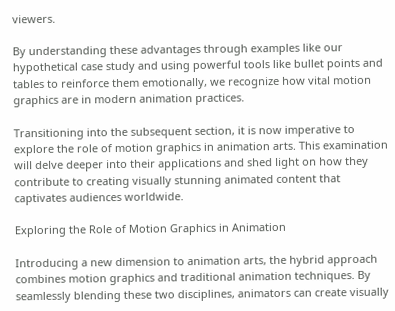viewers.

By understanding these advantages through examples like our hypothetical case study and using powerful tools like bullet points and tables to reinforce them emotionally, we recognize how vital motion graphics are in modern animation practices.

Transitioning into the subsequent section, it is now imperative to explore the role of motion graphics in animation arts. This examination will delve deeper into their applications and shed light on how they contribute to creating visually stunning animated content that captivates audiences worldwide.

Exploring the Role of Motion Graphics in Animation

Introducing a new dimension to animation arts, the hybrid approach combines motion graphics and traditional animation techniques. By seamlessly blending these two disciplines, animators can create visually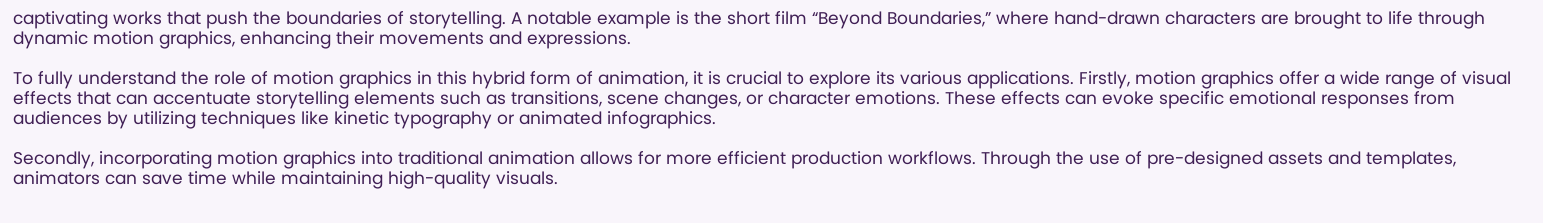captivating works that push the boundaries of storytelling. A notable example is the short film “Beyond Boundaries,” where hand-drawn characters are brought to life through dynamic motion graphics, enhancing their movements and expressions.

To fully understand the role of motion graphics in this hybrid form of animation, it is crucial to explore its various applications. Firstly, motion graphics offer a wide range of visual effects that can accentuate storytelling elements such as transitions, scene changes, or character emotions. These effects can evoke specific emotional responses from audiences by utilizing techniques like kinetic typography or animated infographics.

Secondly, incorporating motion graphics into traditional animation allows for more efficient production workflows. Through the use of pre-designed assets and templates, animators can save time while maintaining high-quality visuals.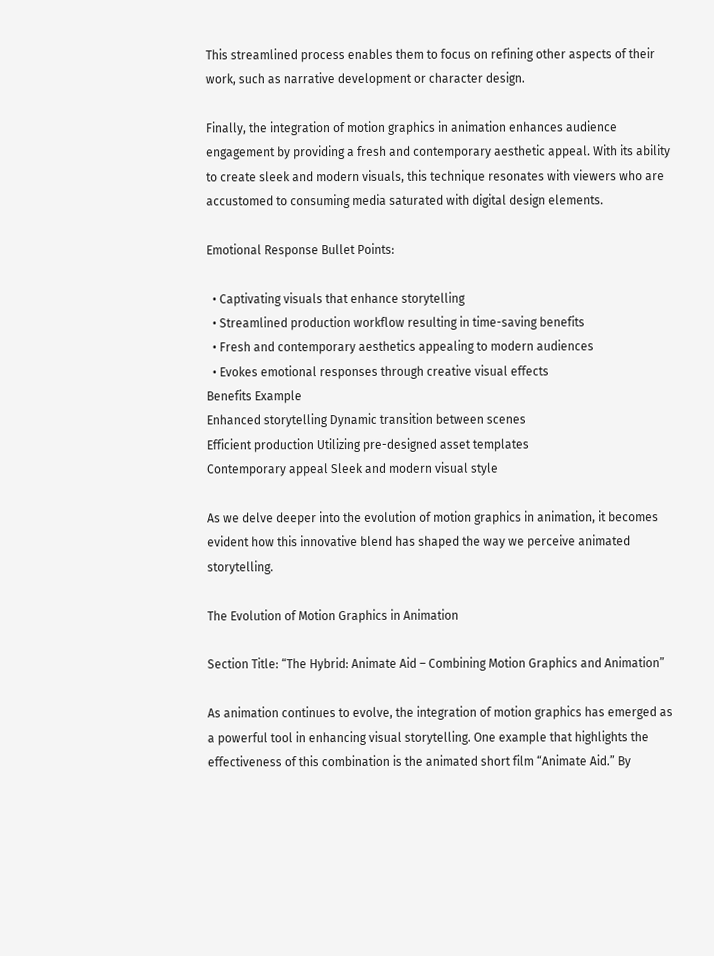This streamlined process enables them to focus on refining other aspects of their work, such as narrative development or character design.

Finally, the integration of motion graphics in animation enhances audience engagement by providing a fresh and contemporary aesthetic appeal. With its ability to create sleek and modern visuals, this technique resonates with viewers who are accustomed to consuming media saturated with digital design elements.

Emotional Response Bullet Points:

  • Captivating visuals that enhance storytelling
  • Streamlined production workflow resulting in time-saving benefits
  • Fresh and contemporary aesthetics appealing to modern audiences
  • Evokes emotional responses through creative visual effects
Benefits Example
Enhanced storytelling Dynamic transition between scenes
Efficient production Utilizing pre-designed asset templates
Contemporary appeal Sleek and modern visual style

As we delve deeper into the evolution of motion graphics in animation, it becomes evident how this innovative blend has shaped the way we perceive animated storytelling.

The Evolution of Motion Graphics in Animation

Section Title: “The Hybrid: Animate Aid – Combining Motion Graphics and Animation”

As animation continues to evolve, the integration of motion graphics has emerged as a powerful tool in enhancing visual storytelling. One example that highlights the effectiveness of this combination is the animated short film “Animate Aid.” By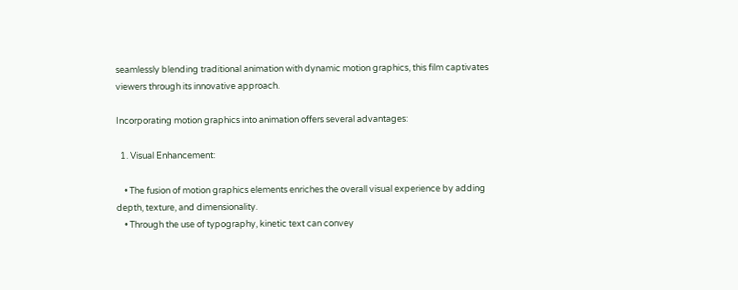seamlessly blending traditional animation with dynamic motion graphics, this film captivates viewers through its innovative approach.

Incorporating motion graphics into animation offers several advantages:

  1. Visual Enhancement:

    • The fusion of motion graphics elements enriches the overall visual experience by adding depth, texture, and dimensionality.
    • Through the use of typography, kinetic text can convey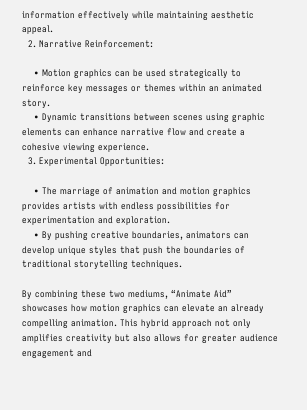information effectively while maintaining aesthetic appeal.
  2. Narrative Reinforcement:

    • Motion graphics can be used strategically to reinforce key messages or themes within an animated story.
    • Dynamic transitions between scenes using graphic elements can enhance narrative flow and create a cohesive viewing experience.
  3. Experimental Opportunities:

    • The marriage of animation and motion graphics provides artists with endless possibilities for experimentation and exploration.
    • By pushing creative boundaries, animators can develop unique styles that push the boundaries of traditional storytelling techniques.

By combining these two mediums, “Animate Aid” showcases how motion graphics can elevate an already compelling animation. This hybrid approach not only amplifies creativity but also allows for greater audience engagement and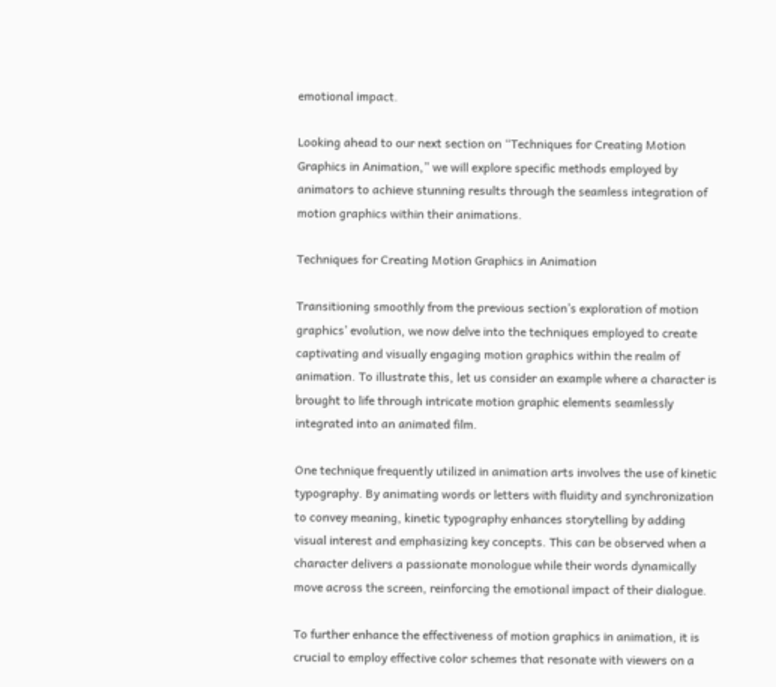emotional impact.

Looking ahead to our next section on “Techniques for Creating Motion Graphics in Animation,” we will explore specific methods employed by animators to achieve stunning results through the seamless integration of motion graphics within their animations.

Techniques for Creating Motion Graphics in Animation

Transitioning smoothly from the previous section’s exploration of motion graphics’ evolution, we now delve into the techniques employed to create captivating and visually engaging motion graphics within the realm of animation. To illustrate this, let us consider an example where a character is brought to life through intricate motion graphic elements seamlessly integrated into an animated film.

One technique frequently utilized in animation arts involves the use of kinetic typography. By animating words or letters with fluidity and synchronization to convey meaning, kinetic typography enhances storytelling by adding visual interest and emphasizing key concepts. This can be observed when a character delivers a passionate monologue while their words dynamically move across the screen, reinforcing the emotional impact of their dialogue.

To further enhance the effectiveness of motion graphics in animation, it is crucial to employ effective color schemes that resonate with viewers on a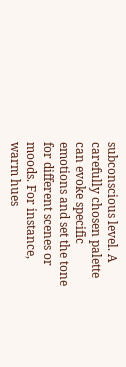subconscious level. A carefully chosen palette can evoke specific emotions and set the tone for different scenes or moods. For instance, warm hues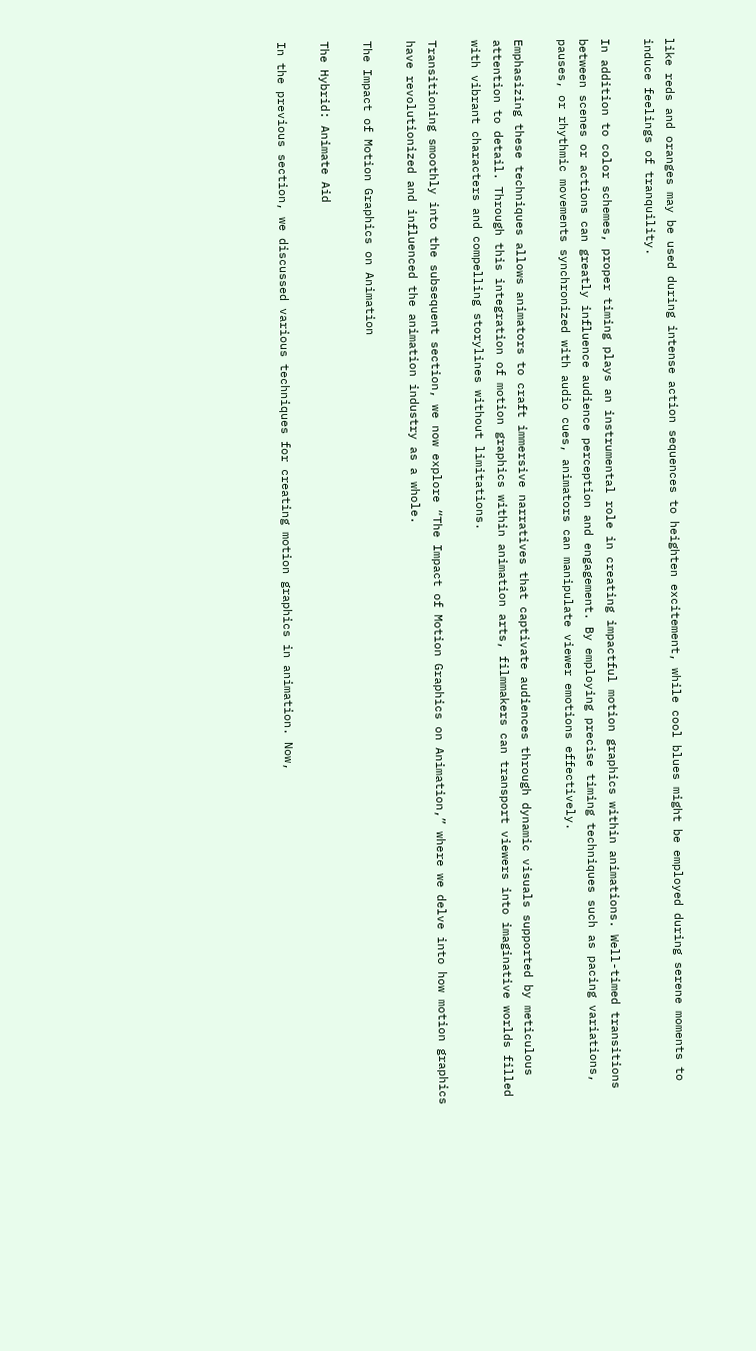like reds and oranges may be used during intense action sequences to heighten excitement, while cool blues might be employed during serene moments to induce feelings of tranquility.

In addition to color schemes, proper timing plays an instrumental role in creating impactful motion graphics within animations. Well-timed transitions between scenes or actions can greatly influence audience perception and engagement. By employing precise timing techniques such as pacing variations, pauses, or rhythmic movements synchronized with audio cues, animators can manipulate viewer emotions effectively.

Emphasizing these techniques allows animators to craft immersive narratives that captivate audiences through dynamic visuals supported by meticulous attention to detail. Through this integration of motion graphics within animation arts, filmmakers can transport viewers into imaginative worlds filled with vibrant characters and compelling storylines without limitations.

Transitioning smoothly into the subsequent section, we now explore “The Impact of Motion Graphics on Animation,” where we delve into how motion graphics have revolutionized and influenced the animation industry as a whole.

The Impact of Motion Graphics on Animation

The Hybrid: Animate Aid

In the previous section, we discussed various techniques for creating motion graphics in animation. Now,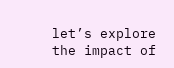let’s explore the impact of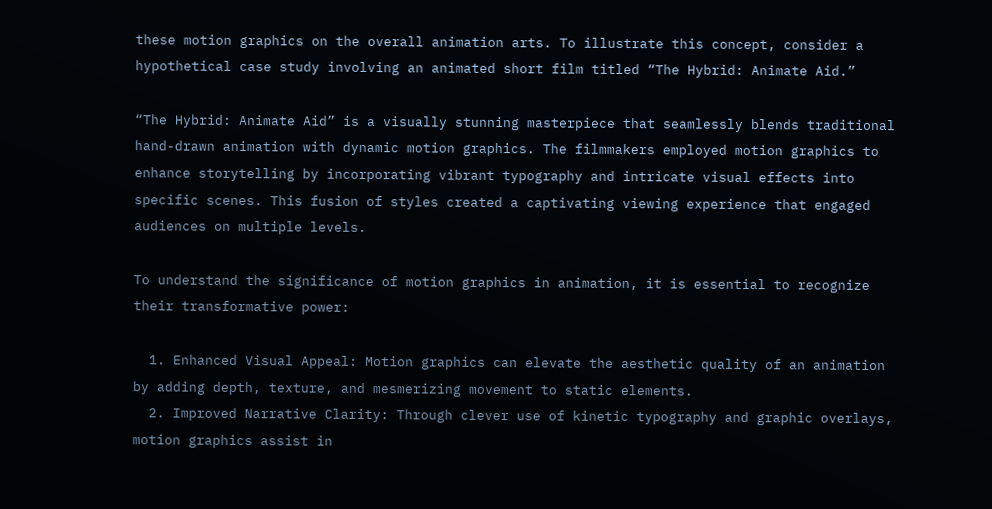these motion graphics on the overall animation arts. To illustrate this concept, consider a hypothetical case study involving an animated short film titled “The Hybrid: Animate Aid.”

“The Hybrid: Animate Aid” is a visually stunning masterpiece that seamlessly blends traditional hand-drawn animation with dynamic motion graphics. The filmmakers employed motion graphics to enhance storytelling by incorporating vibrant typography and intricate visual effects into specific scenes. This fusion of styles created a captivating viewing experience that engaged audiences on multiple levels.

To understand the significance of motion graphics in animation, it is essential to recognize their transformative power:

  1. Enhanced Visual Appeal: Motion graphics can elevate the aesthetic quality of an animation by adding depth, texture, and mesmerizing movement to static elements.
  2. Improved Narrative Clarity: Through clever use of kinetic typography and graphic overlays, motion graphics assist in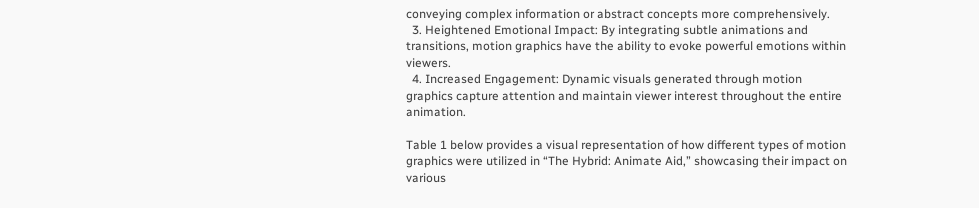conveying complex information or abstract concepts more comprehensively.
  3. Heightened Emotional Impact: By integrating subtle animations and transitions, motion graphics have the ability to evoke powerful emotions within viewers.
  4. Increased Engagement: Dynamic visuals generated through motion graphics capture attention and maintain viewer interest throughout the entire animation.

Table 1 below provides a visual representation of how different types of motion graphics were utilized in “The Hybrid: Animate Aid,” showcasing their impact on various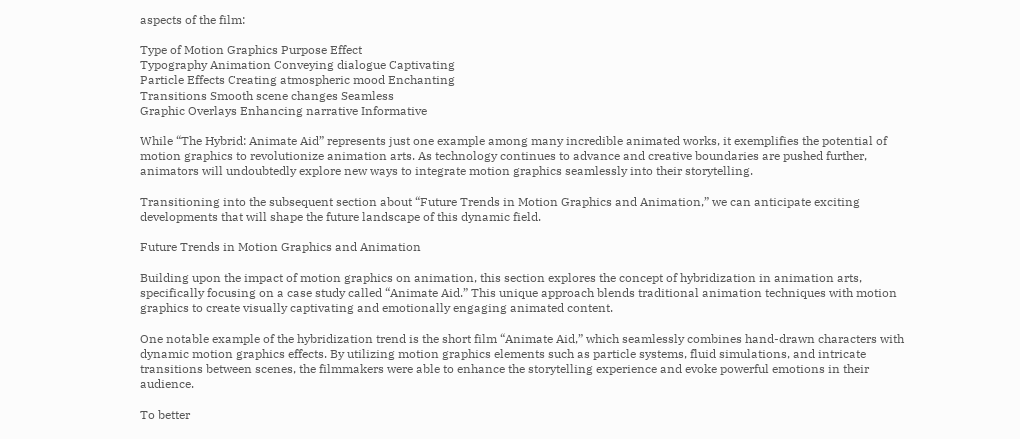aspects of the film:

Type of Motion Graphics Purpose Effect
Typography Animation Conveying dialogue Captivating
Particle Effects Creating atmospheric mood Enchanting
Transitions Smooth scene changes Seamless
Graphic Overlays Enhancing narrative Informative

While “The Hybrid: Animate Aid” represents just one example among many incredible animated works, it exemplifies the potential of motion graphics to revolutionize animation arts. As technology continues to advance and creative boundaries are pushed further, animators will undoubtedly explore new ways to integrate motion graphics seamlessly into their storytelling.

Transitioning into the subsequent section about “Future Trends in Motion Graphics and Animation,” we can anticipate exciting developments that will shape the future landscape of this dynamic field.

Future Trends in Motion Graphics and Animation

Building upon the impact of motion graphics on animation, this section explores the concept of hybridization in animation arts, specifically focusing on a case study called “Animate Aid.” This unique approach blends traditional animation techniques with motion graphics to create visually captivating and emotionally engaging animated content.

One notable example of the hybridization trend is the short film “Animate Aid,” which seamlessly combines hand-drawn characters with dynamic motion graphics effects. By utilizing motion graphics elements such as particle systems, fluid simulations, and intricate transitions between scenes, the filmmakers were able to enhance the storytelling experience and evoke powerful emotions in their audience.

To better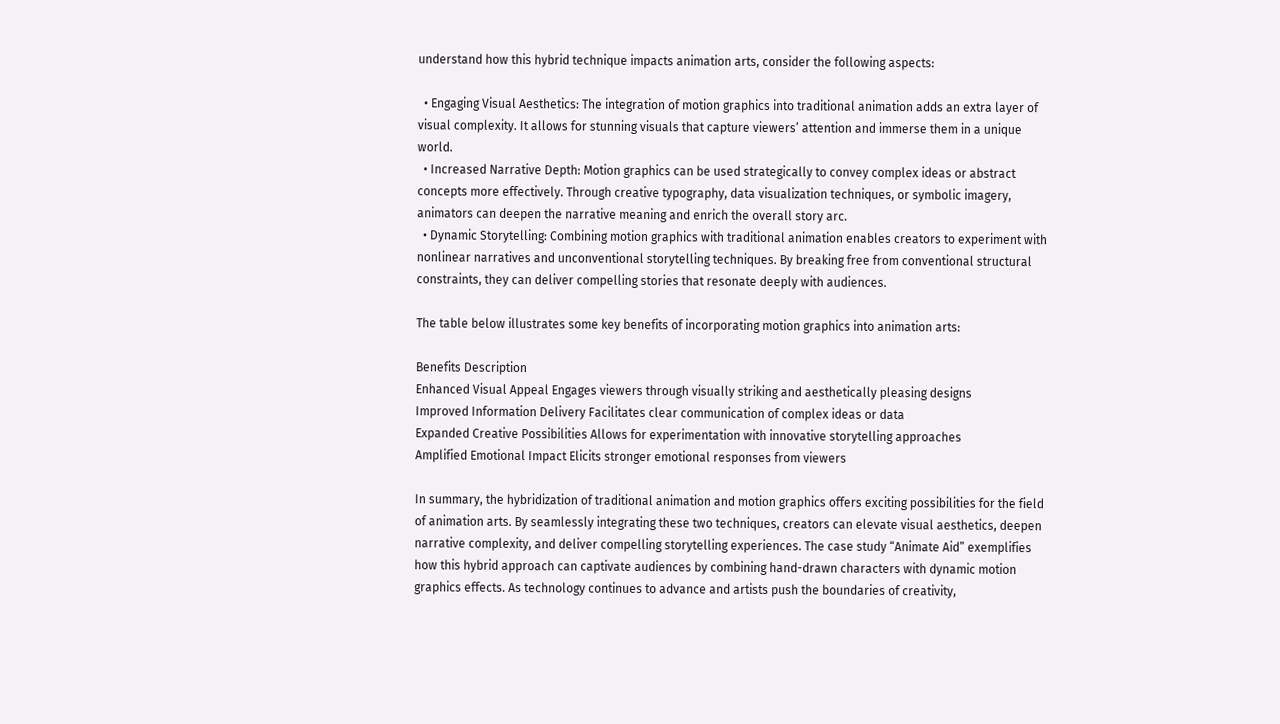understand how this hybrid technique impacts animation arts, consider the following aspects:

  • Engaging Visual Aesthetics: The integration of motion graphics into traditional animation adds an extra layer of visual complexity. It allows for stunning visuals that capture viewers’ attention and immerse them in a unique world.
  • Increased Narrative Depth: Motion graphics can be used strategically to convey complex ideas or abstract concepts more effectively. Through creative typography, data visualization techniques, or symbolic imagery, animators can deepen the narrative meaning and enrich the overall story arc.
  • Dynamic Storytelling: Combining motion graphics with traditional animation enables creators to experiment with nonlinear narratives and unconventional storytelling techniques. By breaking free from conventional structural constraints, they can deliver compelling stories that resonate deeply with audiences.

The table below illustrates some key benefits of incorporating motion graphics into animation arts:

Benefits Description
Enhanced Visual Appeal Engages viewers through visually striking and aesthetically pleasing designs
Improved Information Delivery Facilitates clear communication of complex ideas or data
Expanded Creative Possibilities Allows for experimentation with innovative storytelling approaches
Amplified Emotional Impact Elicits stronger emotional responses from viewers

In summary, the hybridization of traditional animation and motion graphics offers exciting possibilities for the field of animation arts. By seamlessly integrating these two techniques, creators can elevate visual aesthetics, deepen narrative complexity, and deliver compelling storytelling experiences. The case study “Animate Aid” exemplifies how this hybrid approach can captivate audiences by combining hand-drawn characters with dynamic motion graphics effects. As technology continues to advance and artists push the boundaries of creativity,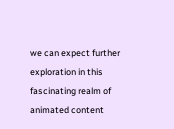we can expect further exploration in this fascinating realm of animated content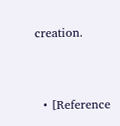creation.


  • [Reference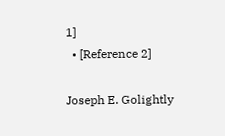1]
  • [Reference 2]

Joseph E. Golightly